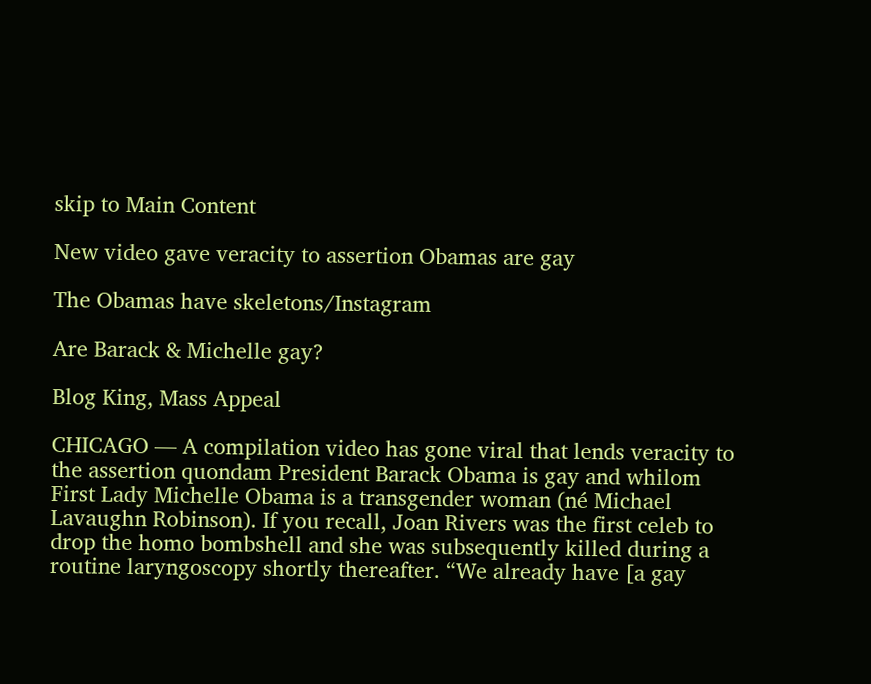skip to Main Content

New video gave veracity to assertion Obamas are gay

The Obamas have skeletons/Instagram

Are Barack & Michelle gay?

Blog King, Mass Appeal

CHICAGO — A compilation video has gone viral that lends veracity to the assertion quondam President Barack Obama is gay and whilom First Lady Michelle Obama is a transgender woman (né Michael Lavaughn Robinson). If you recall, Joan Rivers was the first celeb to drop the homo bombshell and she was subsequently killed during a routine laryngoscopy shortly thereafter. “We already have [a gay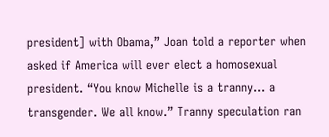president] with Obama,” Joan told a reporter when asked if America will ever elect a homosexual president. “You know Michelle is a tranny… a transgender. We all know.” Tranny speculation ran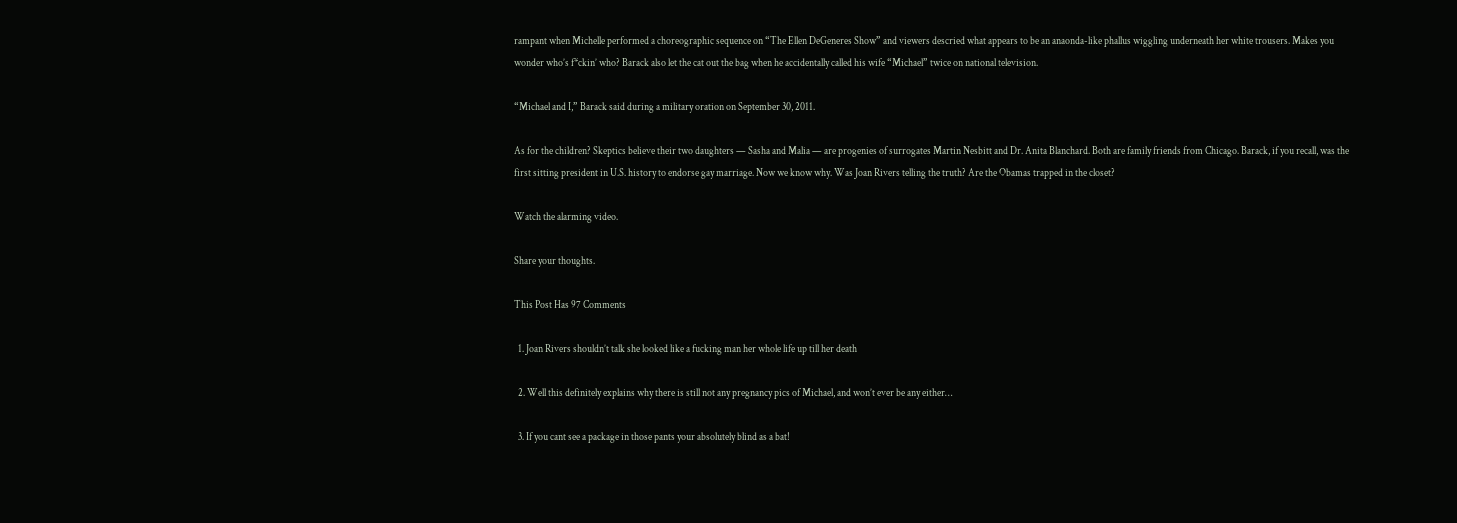rampant when Michelle performed a choreographic sequence on “The Ellen DeGeneres Show” and viewers descried what appears to be an anaonda-like phallus wiggling underneath her white trousers. Makes you wonder who’s f*ckin’ who? Barack also let the cat out the bag when he accidentally called his wife “Michael” twice on national television.

“Michael and I,” Barack said during a military oration on September 30, 2011.

As for the children? Skeptics believe their two daughters — Sasha and Malia — are progenies of surrogates Martin Nesbitt and Dr. Anita Blanchard. Both are family friends from Chicago. Barack, if you recall, was the first sitting president in U.S. history to endorse gay marriage. Now we know why. Was Joan Rivers telling the truth? Are the Obamas trapped in the closet?

Watch the alarming video.

Share your thoughts.

This Post Has 97 Comments

  1. Joan Rivers shouldn’t talk she looked like a fucking man her whole life up till her death

  2. Well this definitely explains why there is still not any pregnancy pics of Michael, and won’t ever be any either…

  3. If you cant see a package in those pants your absolutely blind as a bat!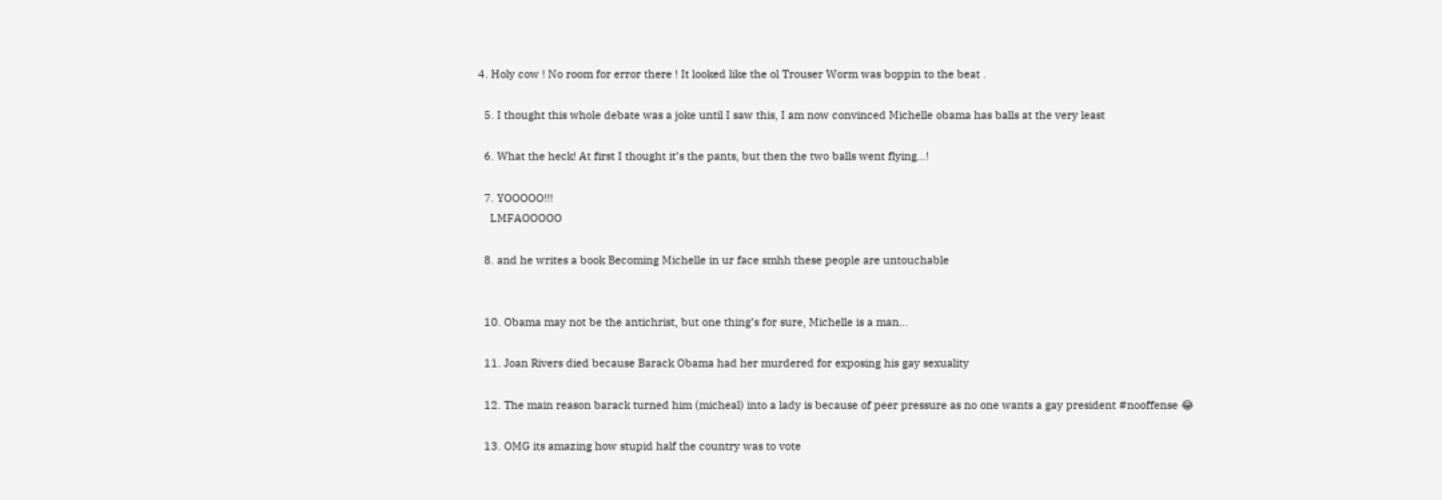4. Holy cow ! No room for error there ! It looked like the ol Trouser Worm was boppin to the beat .

  5. I thought this whole debate was a joke until I saw this, I am now convinced Michelle obama has balls at the very least

  6. What the heck! At first I thought it’s the pants, but then the two balls went flying…!

  7. YOOOOO!!!
    LMFAOOOOO

  8. and he writes a book Becoming Michelle in ur face smhh these people are untouchable


  10. Obama may not be the antichrist, but one thing’s for sure, Michelle is a man…

  11. Joan Rivers died because Barack Obama had her murdered for exposing his gay sexuality

  12. The main reason barack turned him (micheal) into a lady is because of peer pressure as no one wants a gay president #nooffense 😂

  13. OMG its amazing how stupid half the country was to vote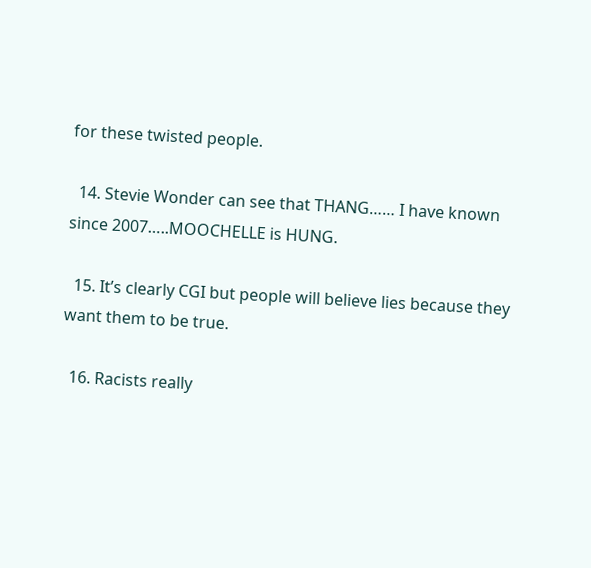for these twisted people.

  14. Stevie Wonder can see that THANG…… I have known since 2007…..MOOCHELLE is HUNG.

  15. It’s clearly CGI but people will believe lies because they want them to be true.

  16. Racists really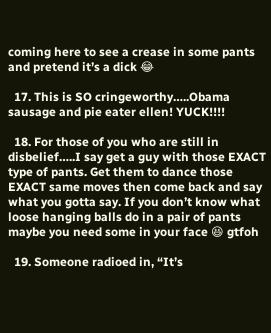coming here to see a crease in some pants and pretend it’s a dick 😂

  17. This is SO cringeworthy…..Obama sausage and pie eater ellen! YUCK!!!!

  18. For those of you who are still in disbelief…..I say get a guy with those EXACT type of pants. Get them to dance those EXACT same moves then come back and say what you gotta say. If you don’t know what loose hanging balls do in a pair of pants maybe you need some in your face 😆 gtfoh

  19. Someone radioed in, “It’s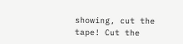showing, cut the tape! Cut the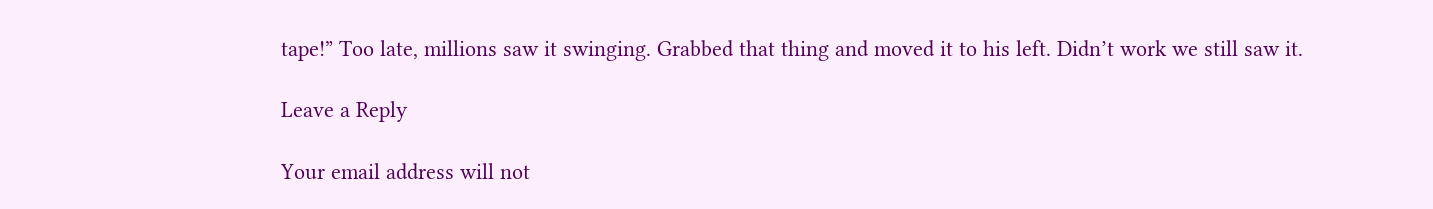tape!” Too late, millions saw it swinging. Grabbed that thing and moved it to his left. Didn’t work we still saw it.

Leave a Reply

Your email address will not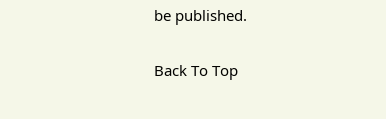be published.

Back To Top